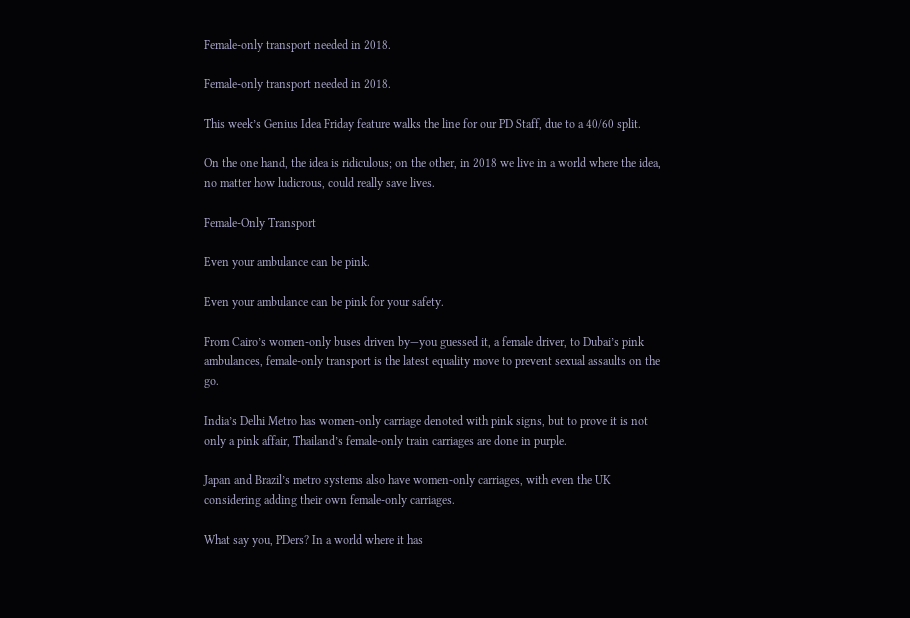Female-only transport needed in 2018.

Female-only transport needed in 2018.

This week’s Genius Idea Friday feature walks the line for our PD Staff, due to a 40/60 split.

On the one hand, the idea is ridiculous; on the other, in 2018 we live in a world where the idea, no matter how ludicrous, could really save lives.

Female-Only Transport

Even your ambulance can be pink.

Even your ambulance can be pink for your safety.

From Cairo’s women-only buses driven by—you guessed it, a female driver, to Dubai’s pink ambulances, female-only transport is the latest equality move to prevent sexual assaults on the go.

India’s Delhi Metro has women-only carriage denoted with pink signs, but to prove it is not only a pink affair, Thailand’s female-only train carriages are done in purple.

Japan and Brazil’s metro systems also have women-only carriages, with even the UK considering adding their own female-only carriages.

What say you, PDers? In a world where it has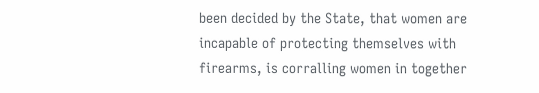been decided by the State, that women are incapable of protecting themselves with firearms, is corralling women in together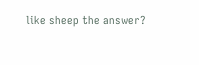like sheep the answer?